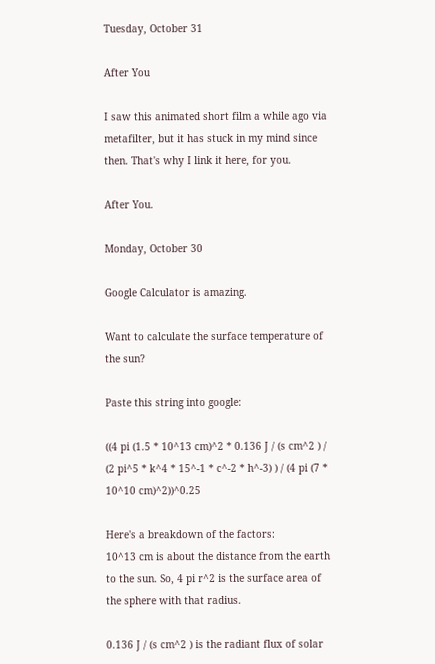Tuesday, October 31

After You

I saw this animated short film a while ago via metafilter, but it has stuck in my mind since then. That's why I link it here, for you.

After You.

Monday, October 30

Google Calculator is amazing.

Want to calculate the surface temperature of the sun?

Paste this string into google:

((4 pi (1.5 * 10^13 cm)^2 * 0.136 J / (s cm^2 ) / (2 pi^5 * k^4 * 15^-1 * c^-2 * h^-3) ) / (4 pi (7 * 10^10 cm)^2))^0.25

Here's a breakdown of the factors:
10^13 cm is about the distance from the earth to the sun. So, 4 pi r^2 is the surface area of the sphere with that radius.

0.136 J / (s cm^2 ) is the radiant flux of solar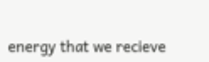energy that we recieve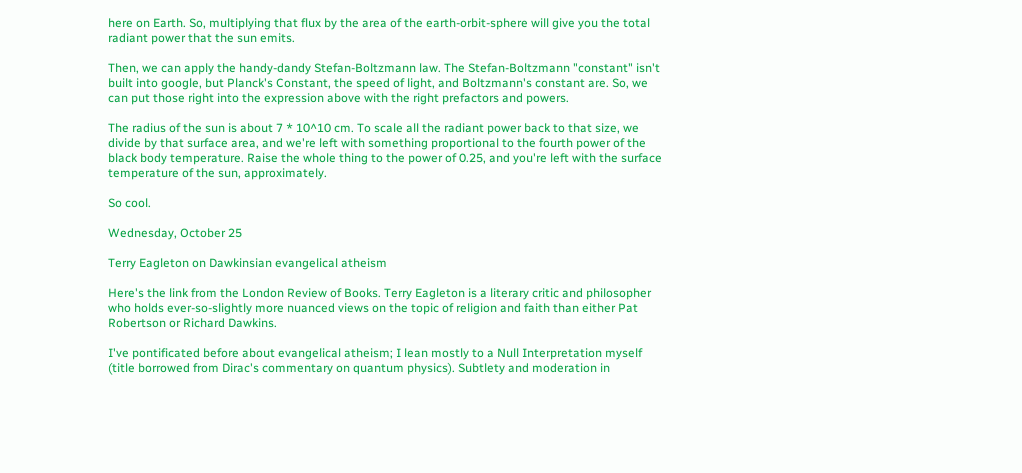here on Earth. So, multiplying that flux by the area of the earth-orbit-sphere will give you the total radiant power that the sun emits.

Then, we can apply the handy-dandy Stefan-Boltzmann law. The Stefan-Boltzmann "constant" isn't built into google, but Planck's Constant, the speed of light, and Boltzmann's constant are. So, we can put those right into the expression above with the right prefactors and powers.

The radius of the sun is about 7 * 10^10 cm. To scale all the radiant power back to that size, we divide by that surface area, and we're left with something proportional to the fourth power of the black body temperature. Raise the whole thing to the power of 0.25, and you're left with the surface temperature of the sun, approximately.

So cool.

Wednesday, October 25

Terry Eagleton on Dawkinsian evangelical atheism

Here's the link from the London Review of Books. Terry Eagleton is a literary critic and philosopher who holds ever-so-slightly more nuanced views on the topic of religion and faith than either Pat Robertson or Richard Dawkins.

I've pontificated before about evangelical atheism; I lean mostly to a Null Interpretation myself (title borrowed from Dirac's commentary on quantum physics). Subtlety and moderation in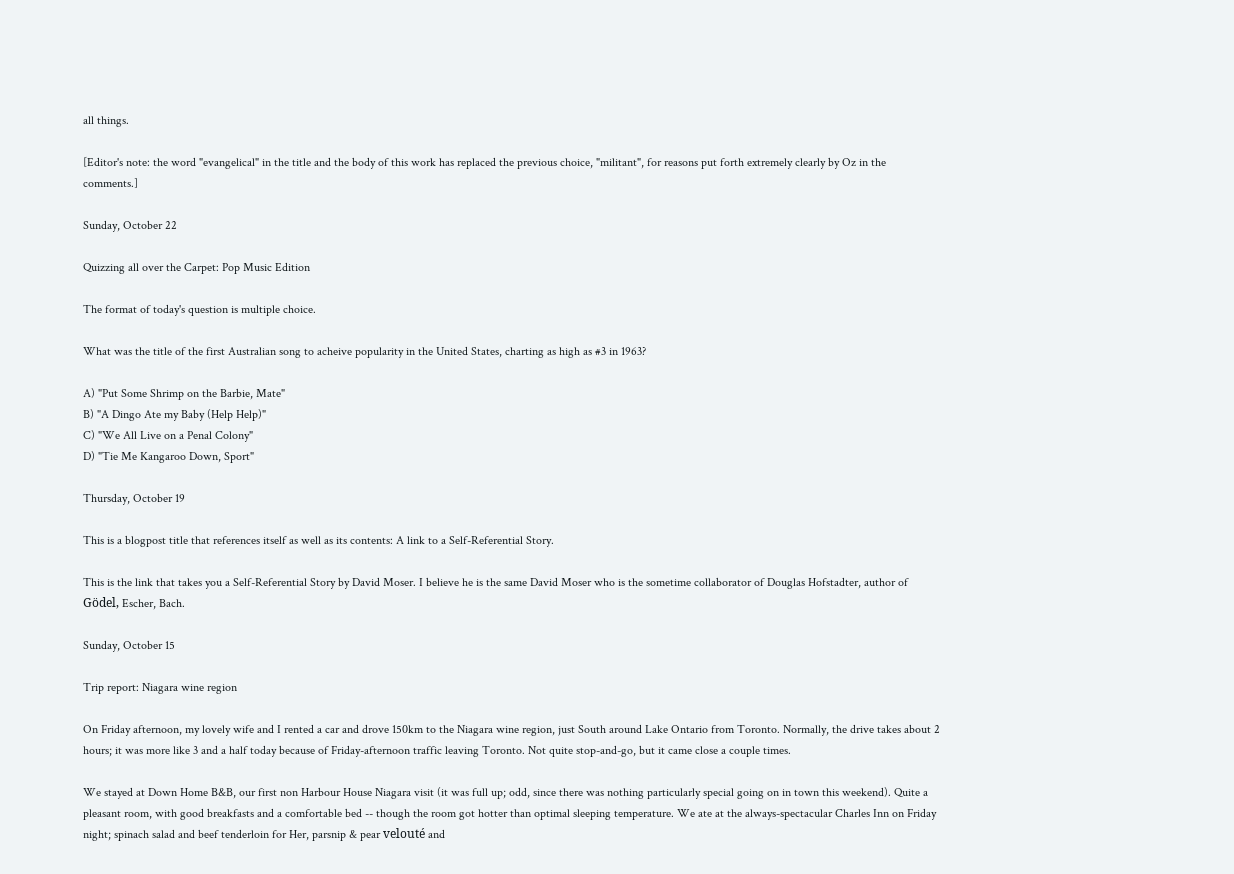all things.

[Editor's note: the word "evangelical" in the title and the body of this work has replaced the previous choice, "militant", for reasons put forth extremely clearly by Oz in the comments.]

Sunday, October 22

Quizzing all over the Carpet: Pop Music Edition

The format of today's question is multiple choice.

What was the title of the first Australian song to acheive popularity in the United States, charting as high as #3 in 1963?

A) "Put Some Shrimp on the Barbie, Mate"
B) "A Dingo Ate my Baby (Help Help)"
C) "We All Live on a Penal Colony"
D) "Tie Me Kangaroo Down, Sport"

Thursday, October 19

This is a blogpost title that references itself as well as its contents: A link to a Self-Referential Story.

This is the link that takes you a Self-Referential Story by David Moser. I believe he is the same David Moser who is the sometime collaborator of Douglas Hofstadter, author of Gödel, Escher, Bach.

Sunday, October 15

Trip report: Niagara wine region

On Friday afternoon, my lovely wife and I rented a car and drove 150km to the Niagara wine region, just South around Lake Ontario from Toronto. Normally, the drive takes about 2 hours; it was more like 3 and a half today because of Friday-afternoon traffic leaving Toronto. Not quite stop-and-go, but it came close a couple times.

We stayed at Down Home B&B, our first non Harbour House Niagara visit (it was full up; odd, since there was nothing particularly special going on in town this weekend). Quite a pleasant room, with good breakfasts and a comfortable bed -- though the room got hotter than optimal sleeping temperature. We ate at the always-spectacular Charles Inn on Friday night; spinach salad and beef tenderloin for Her, parsnip & pear velouté and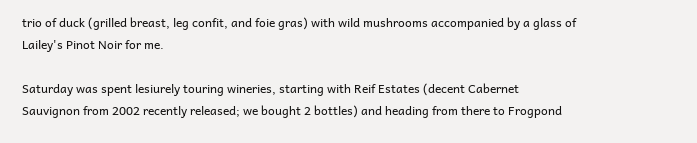trio of duck (grilled breast, leg confit, and foie gras) with wild mushrooms accompanied by a glass of Lailey's Pinot Noir for me.

Saturday was spent lesiurely touring wineries, starting with Reif Estates (decent Cabernet Sauvignon from 2002 recently released; we bought 2 bottles) and heading from there to Frogpond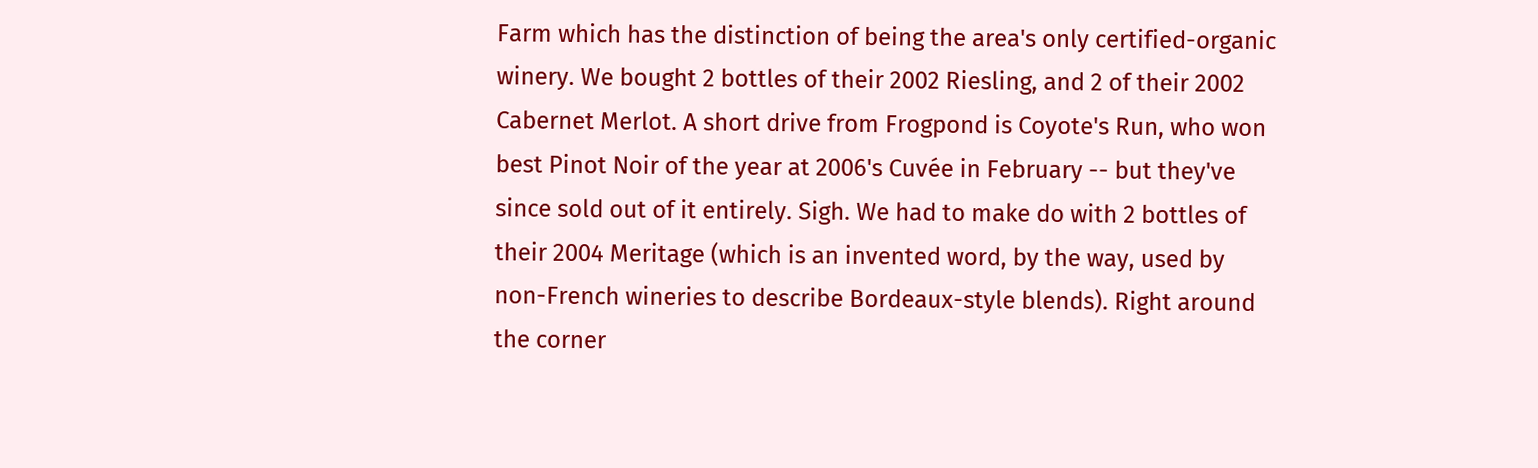Farm which has the distinction of being the area's only certified-organic winery. We bought 2 bottles of their 2002 Riesling, and 2 of their 2002 Cabernet Merlot. A short drive from Frogpond is Coyote's Run, who won best Pinot Noir of the year at 2006's Cuvée in February -- but they've since sold out of it entirely. Sigh. We had to make do with 2 bottles of their 2004 Meritage (which is an invented word, by the way, used by non-French wineries to describe Bordeaux-style blends). Right around the corner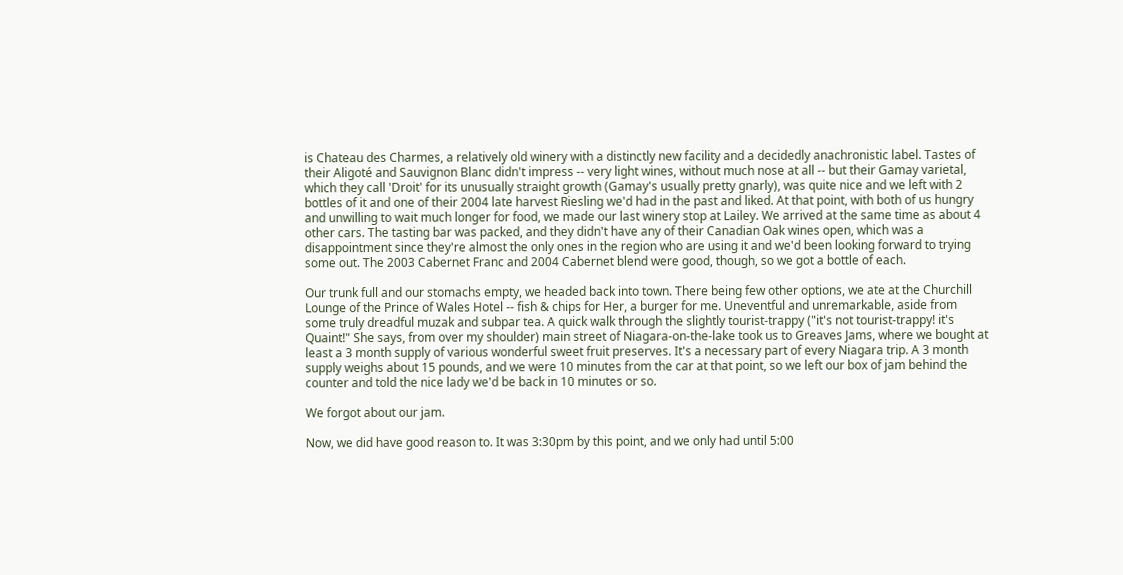is Chateau des Charmes, a relatively old winery with a distinctly new facility and a decidedly anachronistic label. Tastes of their Aligoté and Sauvignon Blanc didn't impress -- very light wines, without much nose at all -- but their Gamay varietal, which they call 'Droit' for its unusually straight growth (Gamay's usually pretty gnarly), was quite nice and we left with 2 bottles of it and one of their 2004 late harvest Riesling we'd had in the past and liked. At that point, with both of us hungry and unwilling to wait much longer for food, we made our last winery stop at Lailey. We arrived at the same time as about 4 other cars. The tasting bar was packed, and they didn't have any of their Canadian Oak wines open, which was a disappointment since they're almost the only ones in the region who are using it and we'd been looking forward to trying some out. The 2003 Cabernet Franc and 2004 Cabernet blend were good, though, so we got a bottle of each.

Our trunk full and our stomachs empty, we headed back into town. There being few other options, we ate at the Churchill Lounge of the Prince of Wales Hotel -- fish & chips for Her, a burger for me. Uneventful and unremarkable, aside from some truly dreadful muzak and subpar tea. A quick walk through the slightly tourist-trappy ("it's not tourist-trappy! it's Quaint!" She says, from over my shoulder) main street of Niagara-on-the-lake took us to Greaves Jams, where we bought at least a 3 month supply of various wonderful sweet fruit preserves. It's a necessary part of every Niagara trip. A 3 month supply weighs about 15 pounds, and we were 10 minutes from the car at that point, so we left our box of jam behind the counter and told the nice lady we'd be back in 10 minutes or so.

We forgot about our jam.

Now, we did have good reason to. It was 3:30pm by this point, and we only had until 5:00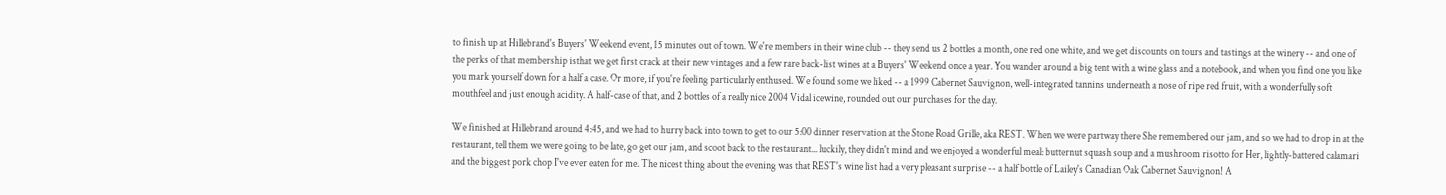to finish up at Hillebrand's Buyers' Weekend event, 15 minutes out of town. We're members in their wine club -- they send us 2 bottles a month, one red one white, and we get discounts on tours and tastings at the winery -- and one of the perks of that membership isthat we get first crack at their new vintages and a few rare back-list wines at a Buyers' Weekend once a year. You wander around a big tent with a wine glass and a notebook, and when you find one you like you mark yourself down for a half a case. Or more, if you're feeling particularly enthused. We found some we liked -- a 1999 Cabernet Sauvignon, well-integrated tannins underneath a nose of ripe red fruit, with a wonderfully soft mouthfeel and just enough acidity. A half-case of that, and 2 bottles of a really nice 2004 Vidal icewine, rounded out our purchases for the day.

We finished at Hillebrand around 4:45, and we had to hurry back into town to get to our 5:00 dinner reservation at the Stone Road Grille, aka REST. When we were partway there She remembered our jam, and so we had to drop in at the restaurant, tell them we were going to be late, go get our jam, and scoot back to the restaurant... luckily, they didn't mind and we enjoyed a wonderful meal: butternut squash soup and a mushroom risotto for Her, lightly-battered calamari and the biggest pork chop I've ever eaten for me. The nicest thing about the evening was that REST's wine list had a very pleasant surprise -- a half bottle of Lailey's Canadian Oak Cabernet Sauvignon! A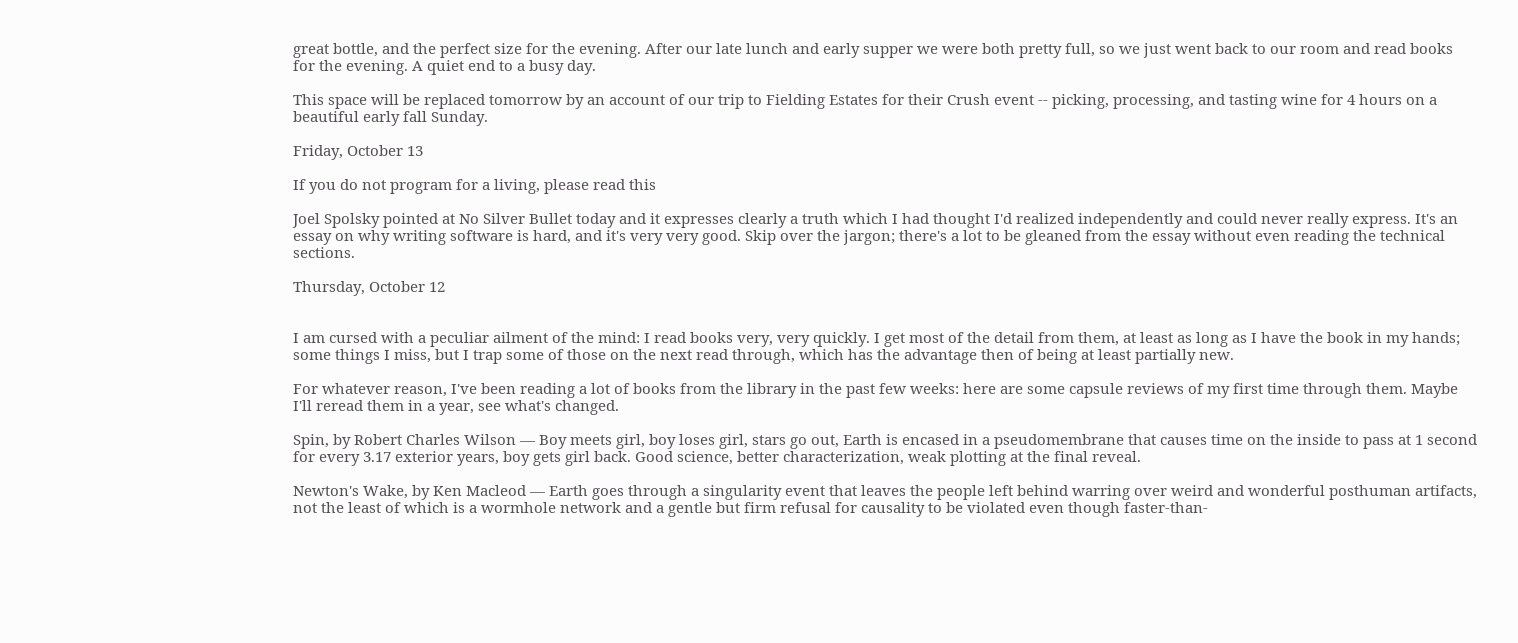great bottle, and the perfect size for the evening. After our late lunch and early supper we were both pretty full, so we just went back to our room and read books for the evening. A quiet end to a busy day.

This space will be replaced tomorrow by an account of our trip to Fielding Estates for their Crush event -- picking, processing, and tasting wine for 4 hours on a beautiful early fall Sunday.

Friday, October 13

If you do not program for a living, please read this

Joel Spolsky pointed at No Silver Bullet today and it expresses clearly a truth which I had thought I'd realized independently and could never really express. It's an essay on why writing software is hard, and it's very very good. Skip over the jargon; there's a lot to be gleaned from the essay without even reading the technical sections.

Thursday, October 12


I am cursed with a peculiar ailment of the mind: I read books very, very quickly. I get most of the detail from them, at least as long as I have the book in my hands; some things I miss, but I trap some of those on the next read through, which has the advantage then of being at least partially new.

For whatever reason, I've been reading a lot of books from the library in the past few weeks: here are some capsule reviews of my first time through them. Maybe I'll reread them in a year, see what's changed.

Spin, by Robert Charles Wilson — Boy meets girl, boy loses girl, stars go out, Earth is encased in a pseudomembrane that causes time on the inside to pass at 1 second for every 3.17 exterior years, boy gets girl back. Good science, better characterization, weak plotting at the final reveal.

Newton's Wake, by Ken Macleod — Earth goes through a singularity event that leaves the people left behind warring over weird and wonderful posthuman artifacts, not the least of which is a wormhole network and a gentle but firm refusal for causality to be violated even though faster-than-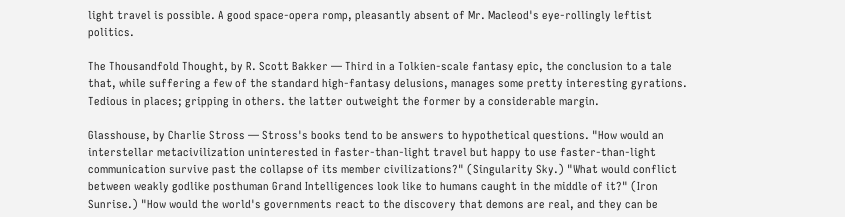light travel is possible. A good space-opera romp, pleasantly absent of Mr. Macleod's eye-rollingly leftist politics.

The Thousandfold Thought, by R. Scott Bakker — Third in a Tolkien-scale fantasy epic, the conclusion to a tale that, while suffering a few of the standard high-fantasy delusions, manages some pretty interesting gyrations. Tedious in places; gripping in others. the latter outweight the former by a considerable margin.

Glasshouse, by Charlie Stross — Stross's books tend to be answers to hypothetical questions. "How would an interstellar metacivilization uninterested in faster-than-light travel but happy to use faster-than-light communication survive past the collapse of its member civilizations?" (Singularity Sky.) "What would conflict between weakly godlike posthuman Grand Intelligences look like to humans caught in the middle of it?" (Iron Sunrise.) "How would the world's governments react to the discovery that demons are real, and they can be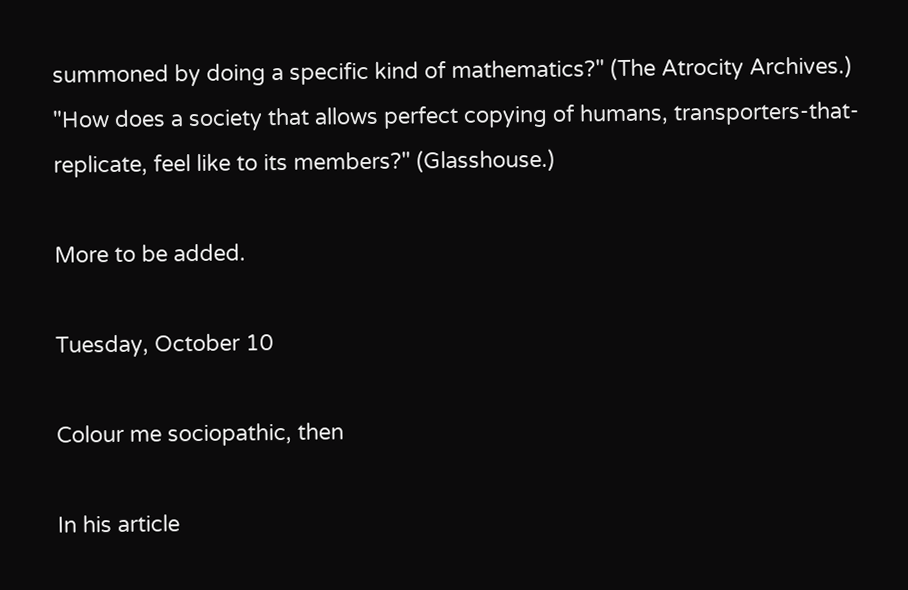summoned by doing a specific kind of mathematics?" (The Atrocity Archives.) "How does a society that allows perfect copying of humans, transporters-that-replicate, feel like to its members?" (Glasshouse.)

More to be added.

Tuesday, October 10

Colour me sociopathic, then

In his article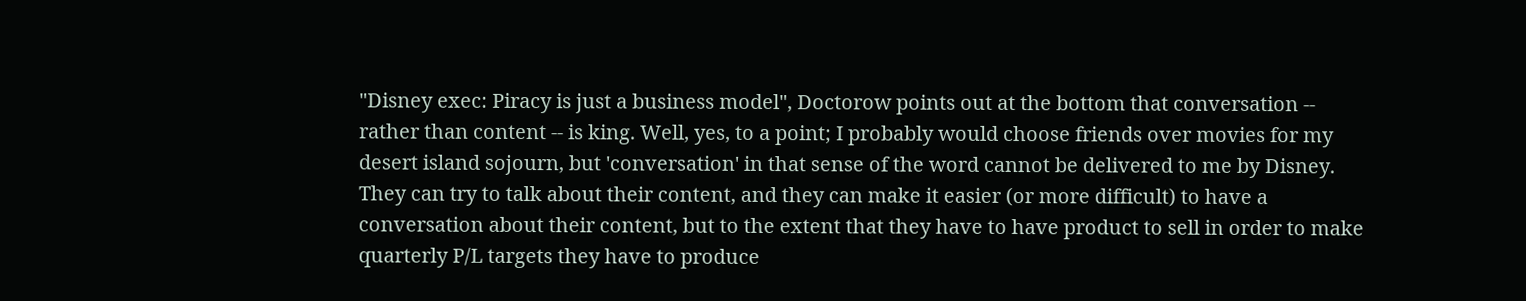"Disney exec: Piracy is just a business model", Doctorow points out at the bottom that conversation -- rather than content -- is king. Well, yes, to a point; I probably would choose friends over movies for my desert island sojourn, but 'conversation' in that sense of the word cannot be delivered to me by Disney. They can try to talk about their content, and they can make it easier (or more difficult) to have a conversation about their content, but to the extent that they have to have product to sell in order to make quarterly P/L targets they have to produce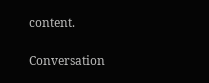content.

Conversation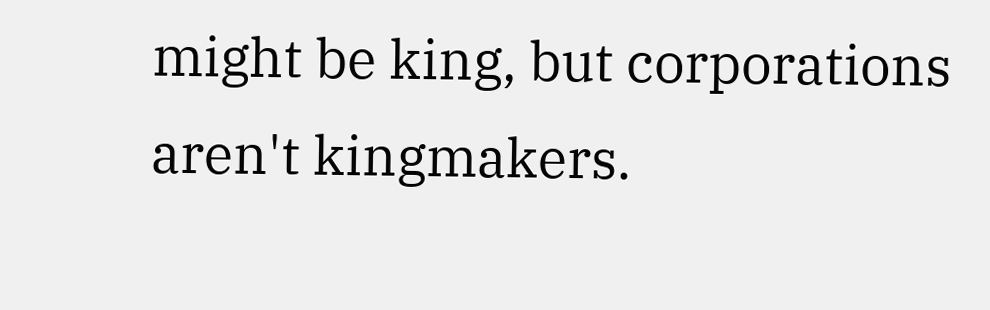might be king, but corporations aren't kingmakers.